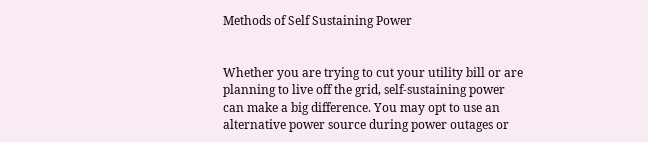Methods of Self Sustaining Power


Whether you are trying to cut your utility bill or are planning to live off the grid, self-sustaining power can make a big difference. You may opt to use an alternative power source during power outages or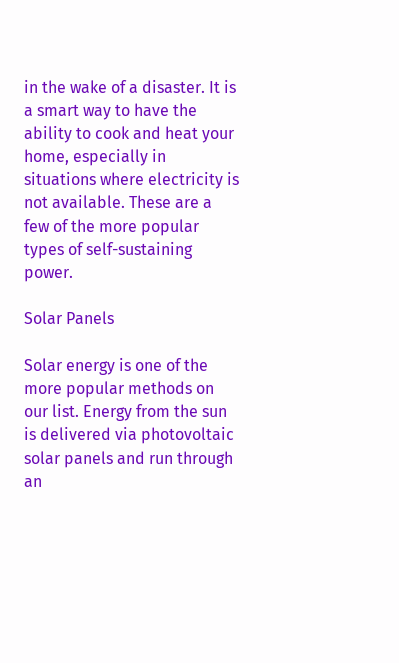in the wake of a disaster. It is a smart way to have the ability to cook and heat your home, especially in situations where electricity is not available. These are a few of the more popular types of self-sustaining power.

Solar Panels

Solar energy is one of the more popular methods on our list. Energy from the sun is delivered via photovoltaic solar panels and run through an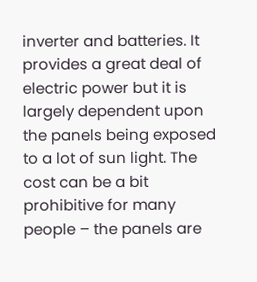inverter and batteries. It provides a great deal of electric power but it is largely dependent upon the panels being exposed to a lot of sun light. The cost can be a bit prohibitive for many people – the panels are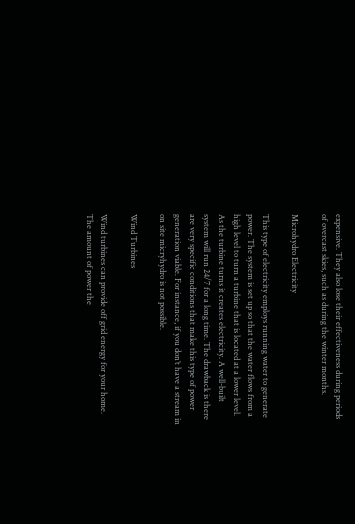expensive. They also lose their effectiveness during periods of overcast skies, such as during the winter months.

Microhydro Electricity

This type of electricity employs running water to generate power. The system is set up so that the water flows from a high level to turn a turbine that is located at a lower level. As the turbine turns it creates electricity. A well-built system will run 24/7 for a long time. The drawback is there are very specific conditions that make this type of power generation viable. For instance, if you don’t have a stream in on site micryhydro is not possible.

Wind Turbines

Wind turbines can provide off grid energy for your home. The amount of power the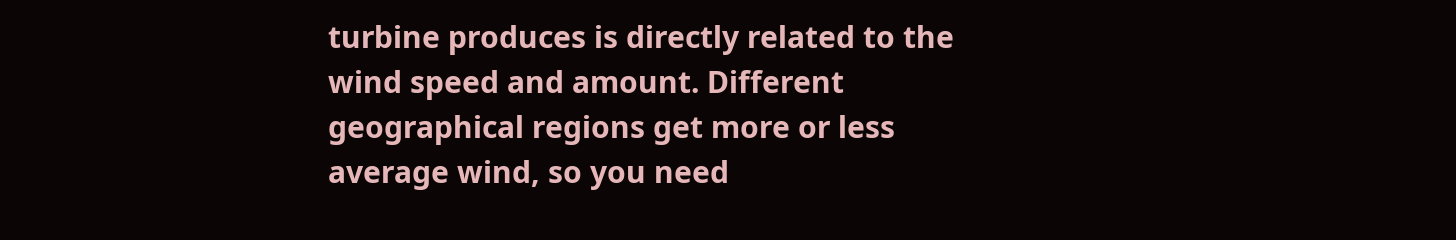turbine produces is directly related to the wind speed and amount. Different geographical regions get more or less average wind, so you need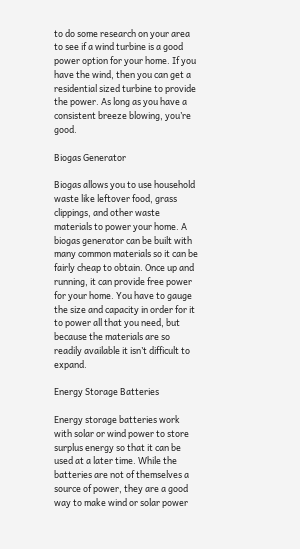to do some research on your area to see if a wind turbine is a good power option for your home. If you have the wind, then you can get a residential sized turbine to provide the power. As long as you have a consistent breeze blowing, you’re good.

Biogas Generator

Biogas allows you to use household waste like leftover food, grass clippings, and other waste materials to power your home. A biogas generator can be built with many common materials so it can be fairly cheap to obtain. Once up and running, it can provide free power for your home. You have to gauge the size and capacity in order for it to power all that you need, but because the materials are so readily available it isn’t difficult to expand.

Energy Storage Batteries

Energy storage batteries work with solar or wind power to store surplus energy so that it can be used at a later time. While the batteries are not of themselves a source of power, they are a good way to make wind or solar power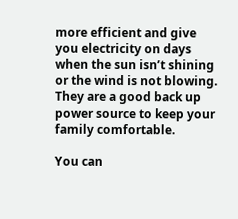more efficient and give you electricity on days when the sun isn’t shining or the wind is not blowing. They are a good back up power source to keep your family comfortable.

You can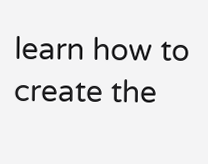learn how to create the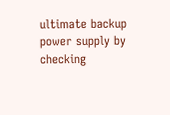ultimate backup power supply by checking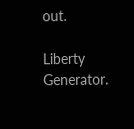out.

Liberty Generator.